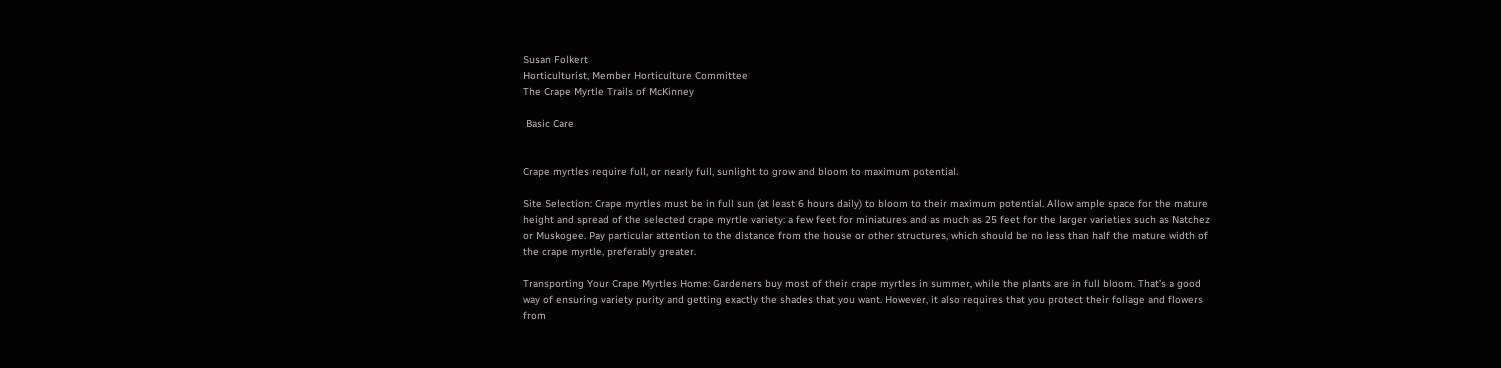Susan Folkert
Horticulturist, Member Horticulture Committee
The Crape Myrtle Trails of McKinney

 Basic Care


Crape myrtles require full, or nearly full, sunlight to grow and bloom to maximum potential.

Site Selection: Crape myrtles must be in full sun (at least 6 hours daily) to bloom to their maximum potential. Allow ample space for the mature height and spread of the selected crape myrtle variety: a few feet for miniatures and as much as 25 feet for the larger varieties such as Natchez or Muskogee. Pay particular attention to the distance from the house or other structures, which should be no less than half the mature width of the crape myrtle, preferably greater.

Transporting Your Crape Myrtles Home: Gardeners buy most of their crape myrtles in summer, while the plants are in full bloom. That’s a good way of ensuring variety purity and getting exactly the shades that you want. However, it also requires that you protect their foliage and flowers from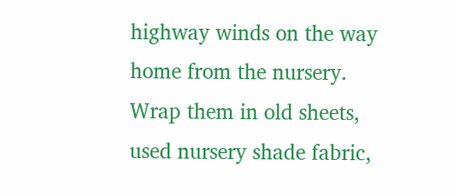highway winds on the way home from the nursery. Wrap them in old sheets, used nursery shade fabric,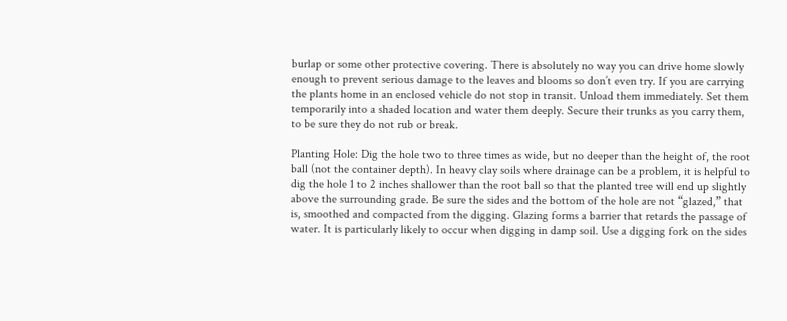burlap or some other protective covering. There is absolutely no way you can drive home slowly enough to prevent serious damage to the leaves and blooms so don’t even try. If you are carrying the plants home in an enclosed vehicle do not stop in transit. Unload them immediately. Set them temporarily into a shaded location and water them deeply. Secure their trunks as you carry them, to be sure they do not rub or break.

Planting Hole: Dig the hole two to three times as wide, but no deeper than the height of, the root ball (not the container depth). In heavy clay soils where drainage can be a problem, it is helpful to dig the hole 1 to 2 inches shallower than the root ball so that the planted tree will end up slightly above the surrounding grade. Be sure the sides and the bottom of the hole are not “glazed,” that is, smoothed and compacted from the digging. Glazing forms a barrier that retards the passage of water. It is particularly likely to occur when digging in damp soil. Use a digging fork on the sides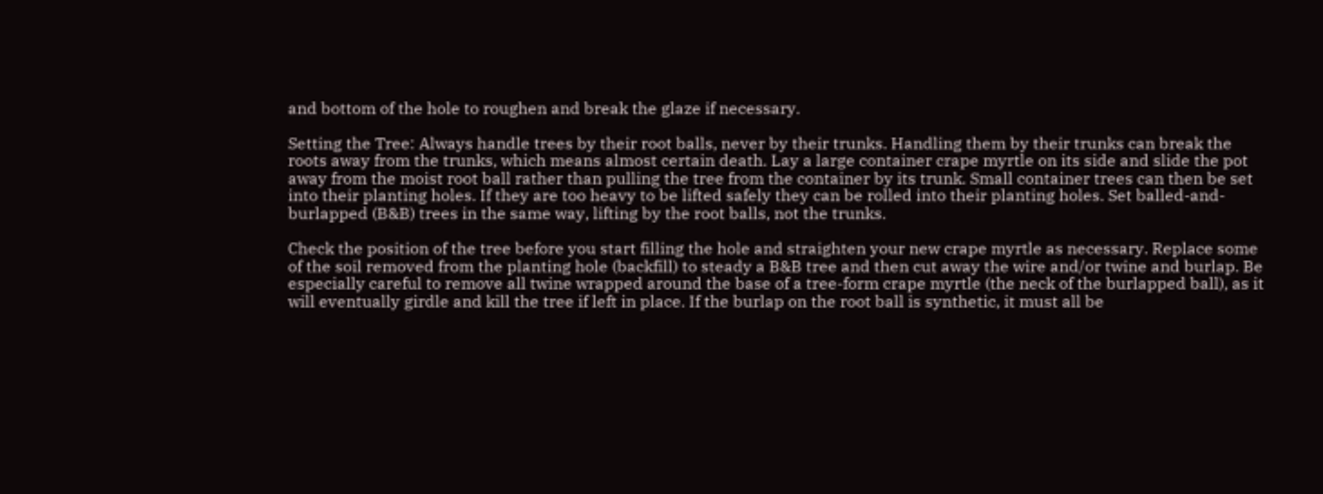and bottom of the hole to roughen and break the glaze if necessary.

Setting the Tree: Always handle trees by their root balls, never by their trunks. Handling them by their trunks can break the roots away from the trunks, which means almost certain death. Lay a large container crape myrtle on its side and slide the pot away from the moist root ball rather than pulling the tree from the container by its trunk. Small container trees can then be set into their planting holes. If they are too heavy to be lifted safely they can be rolled into their planting holes. Set balled-and-burlapped (B&B) trees in the same way, lifting by the root balls, not the trunks.

Check the position of the tree before you start filling the hole and straighten your new crape myrtle as necessary. Replace some of the soil removed from the planting hole (backfill) to steady a B&B tree and then cut away the wire and/or twine and burlap. Be especially careful to remove all twine wrapped around the base of a tree-form crape myrtle (the neck of the burlapped ball), as it will eventually girdle and kill the tree if left in place. If the burlap on the root ball is synthetic, it must all be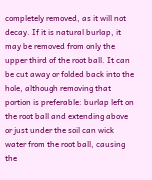completely removed, as it will not decay. If it is natural burlap, it may be removed from only the upper third of the root ball. It can be cut away or folded back into the hole, although removing that portion is preferable: burlap left on the root ball and extending above or just under the soil can wick water from the root ball, causing the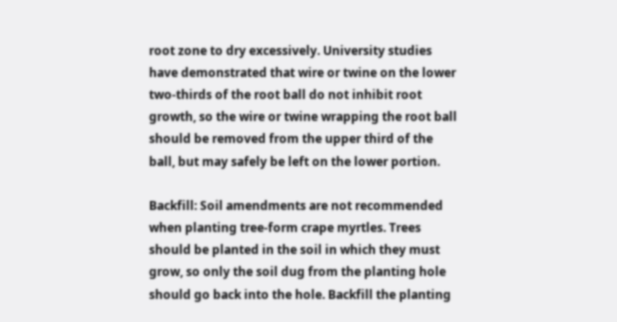root zone to dry excessively. University studies have demonstrated that wire or twine on the lower two-thirds of the root ball do not inhibit root growth, so the wire or twine wrapping the root ball should be removed from the upper third of the ball, but may safely be left on the lower portion.

Backfill: Soil amendments are not recommended when planting tree-form crape myrtles. Trees should be planted in the soil in which they must grow, so only the soil dug from the planting hole should go back into the hole. Backfill the planting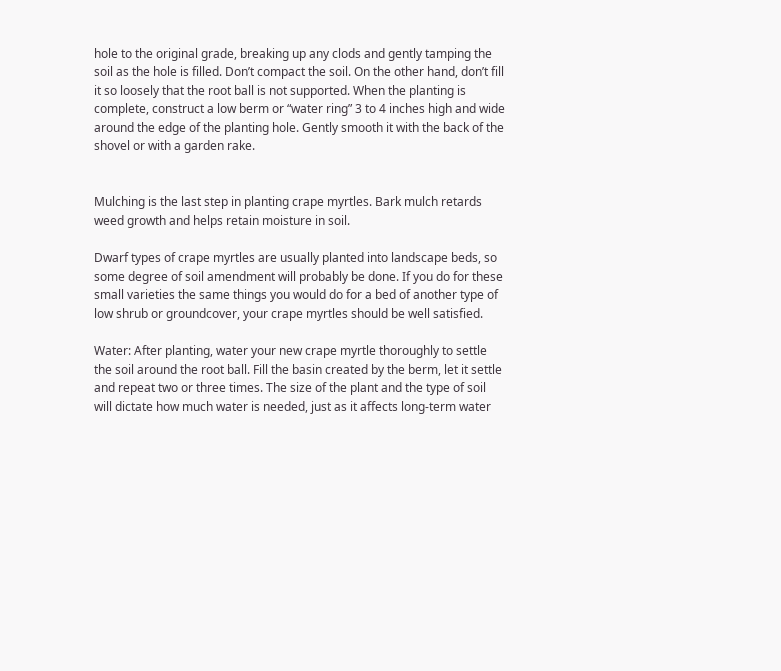hole to the original grade, breaking up any clods and gently tamping the soil as the hole is filled. Don’t compact the soil. On the other hand, don’t fill it so loosely that the root ball is not supported. When the planting is complete, construct a low berm or “water ring” 3 to 4 inches high and wide around the edge of the planting hole. Gently smooth it with the back of the shovel or with a garden rake.


Mulching is the last step in planting crape myrtles. Bark mulch retards weed growth and helps retain moisture in soil.

Dwarf types of crape myrtles are usually planted into landscape beds, so some degree of soil amendment will probably be done. If you do for these small varieties the same things you would do for a bed of another type of low shrub or groundcover, your crape myrtles should be well satisfied.

Water: After planting, water your new crape myrtle thoroughly to settle the soil around the root ball. Fill the basin created by the berm, let it settle and repeat two or three times. The size of the plant and the type of soil will dictate how much water is needed, just as it affects long-term water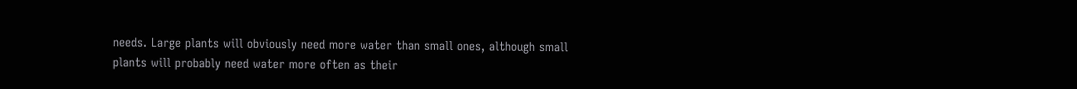needs. Large plants will obviously need more water than small ones, although small plants will probably need water more often as their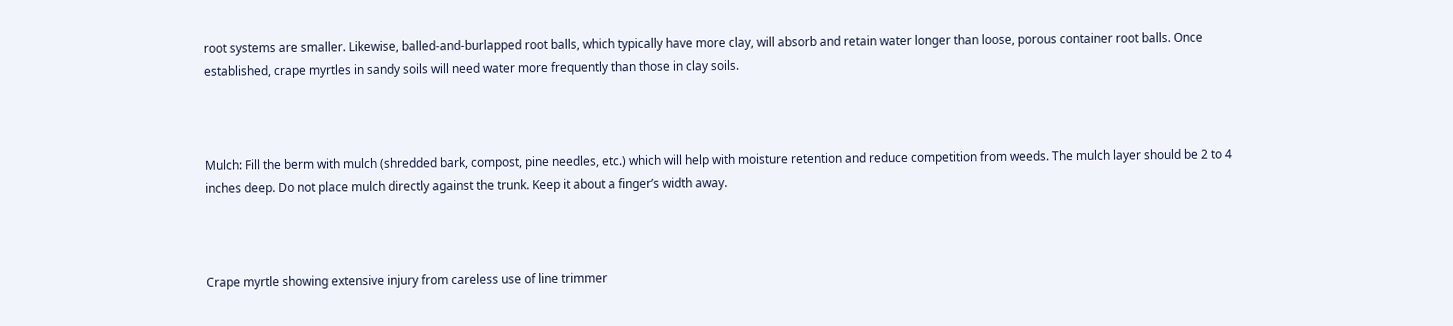root systems are smaller. Likewise, balled-and-burlapped root balls, which typically have more clay, will absorb and retain water longer than loose, porous container root balls. Once established, crape myrtles in sandy soils will need water more frequently than those in clay soils.



Mulch: Fill the berm with mulch (shredded bark, compost, pine needles, etc.) which will help with moisture retention and reduce competition from weeds. The mulch layer should be 2 to 4 inches deep. Do not place mulch directly against the trunk. Keep it about a finger’s width away.



Crape myrtle showing extensive injury from careless use of line trimmer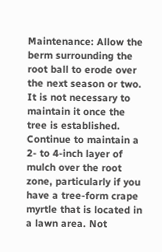Maintenance: Allow the berm surrounding the root ball to erode over the next season or two. It is not necessary to maintain it once the tree is established. Continue to maintain a 2- to 4-inch layer of mulch over the root zone, particularly if you have a tree-form crape myrtle that is located in a lawn area. Not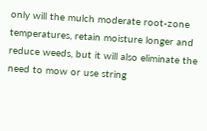only will the mulch moderate root-zone temperatures, retain moisture longer and reduce weeds, but it will also eliminate the need to mow or use string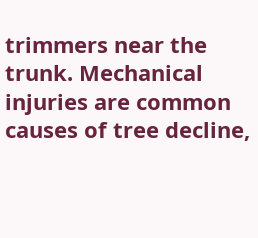trimmers near the trunk. Mechanical injuries are common causes of tree decline,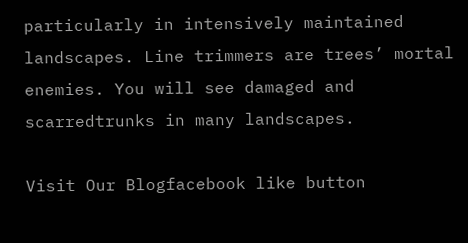particularly in intensively maintained landscapes. Line trimmers are trees’ mortal enemies. You will see damaged and scarredtrunks in many landscapes.

Visit Our Blogfacebook like button